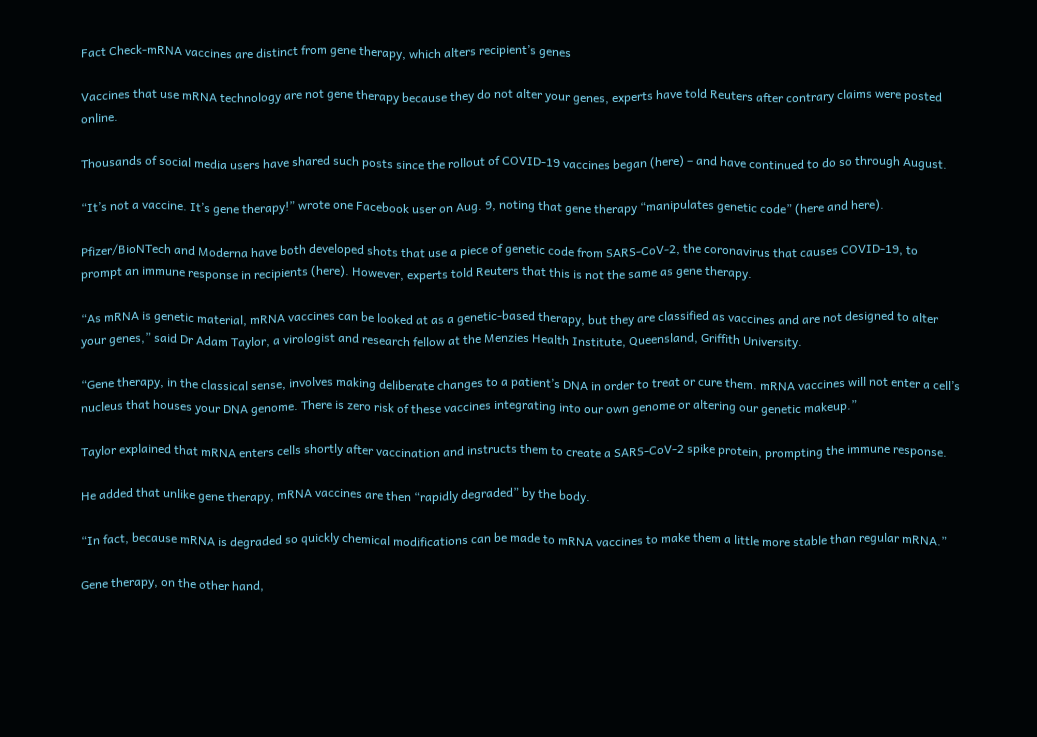Fact Check-mRNA vaccines are distinct from gene therapy, which alters recipient’s genes

Vaccines that use mRNA technology are not gene therapy because they do not alter your genes, experts have told Reuters after contrary claims were posted online.

Thousands of social media users have shared such posts since the rollout of COVID-19 vaccines began (here) – and have continued to do so through August.

“It’s not a vaccine. It’s gene therapy!” wrote one Facebook user on Aug. 9, noting that gene therapy “manipulates genetic code” (here and here).

Pfizer/BioNTech and Moderna have both developed shots that use a piece of genetic code from SARS-CoV-2, the coronavirus that causes COVID-19, to prompt an immune response in recipients (here). However, experts told Reuters that this is not the same as gene therapy.

“As mRNA is genetic material, mRNA vaccines can be looked at as a genetic-based therapy, but they are classified as vaccines and are not designed to alter your genes,” said Dr Adam Taylor, a virologist and research fellow at the Menzies Health Institute, Queensland, Griffith University.

“Gene therapy, in the classical sense, involves making deliberate changes to a patient’s DNA in order to treat or cure them. mRNA vaccines will not enter a cell’s nucleus that houses your DNA genome. There is zero risk of these vaccines integrating into our own genome or altering our genetic makeup.”

Taylor explained that mRNA enters cells shortly after vaccination and instructs them to create a SARS-CoV-2 spike protein, prompting the immune response.

He added that unlike gene therapy, mRNA vaccines are then “rapidly degraded” by the body.

“In fact, because mRNA is degraded so quickly chemical modifications can be made to mRNA vaccines to make them a little more stable than regular mRNA.”

Gene therapy, on the other hand,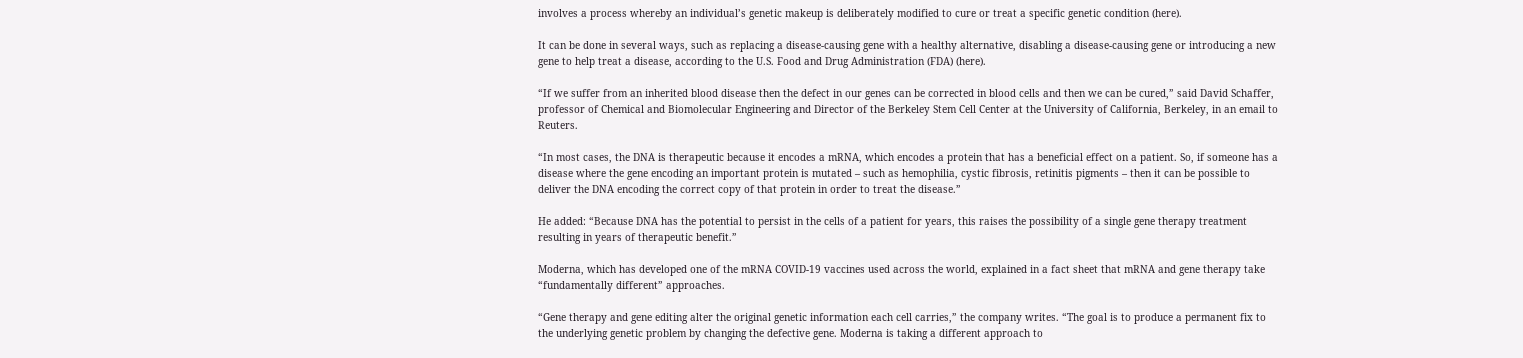involves a process whereby an individual’s genetic makeup is deliberately modified to cure or treat a specific genetic condition (here).

It can be done in several ways, such as replacing a disease-causing gene with a healthy alternative, disabling a disease-causing gene or introducing a new gene to help treat a disease, according to the U.S. Food and Drug Administration (FDA) (here).

“If we suffer from an inherited blood disease then the defect in our genes can be corrected in blood cells and then we can be cured,” said David Schaffer, professor of Chemical and Biomolecular Engineering and Director of the Berkeley Stem Cell Center at the University of California, Berkeley, in an email to Reuters.

“In most cases, the DNA is therapeutic because it encodes a mRNA, which encodes a protein that has a beneficial effect on a patient. So, if someone has a disease where the gene encoding an important protein is mutated – such as hemophilia, cystic fibrosis, retinitis pigments – then it can be possible to deliver the DNA encoding the correct copy of that protein in order to treat the disease.”

He added: “Because DNA has the potential to persist in the cells of a patient for years, this raises the possibility of a single gene therapy treatment resulting in years of therapeutic benefit.”

Moderna, which has developed one of the mRNA COVID-19 vaccines used across the world, explained in a fact sheet that mRNA and gene therapy take “fundamentally different” approaches.

“Gene therapy and gene editing alter the original genetic information each cell carries,” the company writes. “The goal is to produce a permanent fix to the underlying genetic problem by changing the defective gene. Moderna is taking a different approach to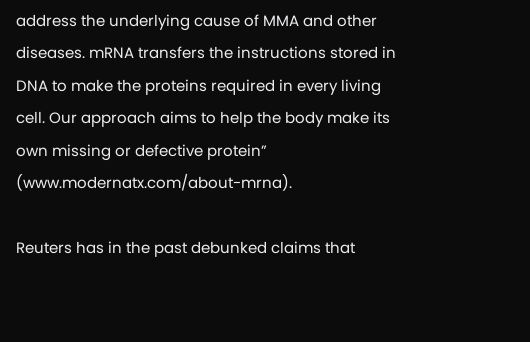address the underlying cause of MMA and other diseases. mRNA transfers the instructions stored in DNA to make the proteins required in every living cell. Our approach aims to help the body make its own missing or defective protein” (www.modernatx.com/about-mrna).

Reuters has in the past debunked claims that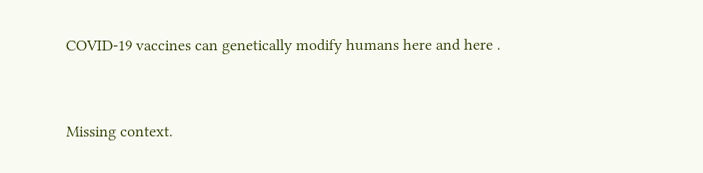COVID-19 vaccines can genetically modify humans here and here .


Missing context.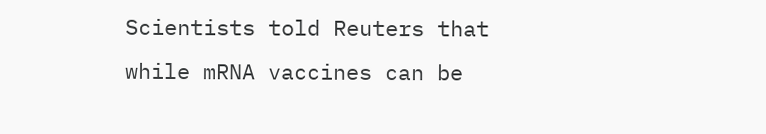Scientists told Reuters that while mRNA vaccines can be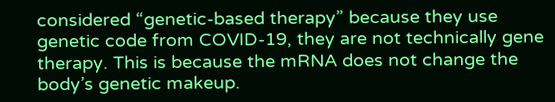considered “genetic-based therapy” because they use genetic code from COVID-19, they are not technically gene therapy. This is because the mRNA does not change the body’s genetic makeup.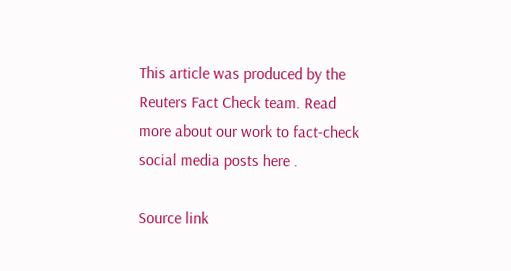This article was produced by the Reuters Fact Check team. Read more about our work to fact-check social media posts here .

Source link